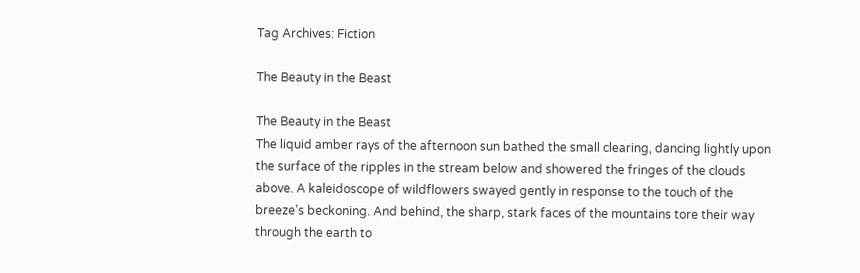Tag Archives: Fiction

The Beauty in the Beast

The Beauty in the Beast
The liquid amber rays of the afternoon sun bathed the small clearing, dancing lightly upon the surface of the ripples in the stream below and showered the fringes of the clouds above. A kaleidoscope of wildflowers swayed gently in response to the touch of the breeze’s beckoning. And behind, the sharp, stark faces of the mountains tore their way through the earth to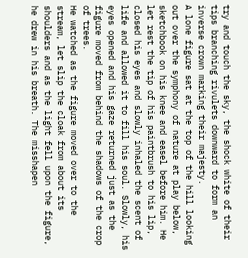try and touch the sky, the shock white of their tips branching rivulets downward to form an inverse crown marking their majesty.
A lone figure sat at the top of the hill looking out over the symphony of nature at play below, sketchbook on his knee and easel before him. He let rest the tip of his paintbrush to his lip, closed his eyes and slowly inhaled the scent of life and allowed it to fill his soul. Slowly, his eyes opened and his gaze returned just as the figure moved from behind the shadows of the crop of trees.
He watched as the figure moved over to the stream, let slip the cloak from about its shoulders and as the light fell upon the figure, he drew in his breath. The misshapen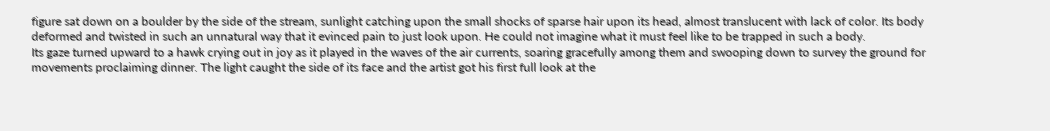figure sat down on a boulder by the side of the stream, sunlight catching upon the small shocks of sparse hair upon its head, almost translucent with lack of color. Its body deformed and twisted in such an unnatural way that it evinced pain to just look upon. He could not imagine what it must feel like to be trapped in such a body.
Its gaze turned upward to a hawk crying out in joy as it played in the waves of the air currents, soaring gracefully among them and swooping down to survey the ground for movements proclaiming dinner. The light caught the side of its face and the artist got his first full look at the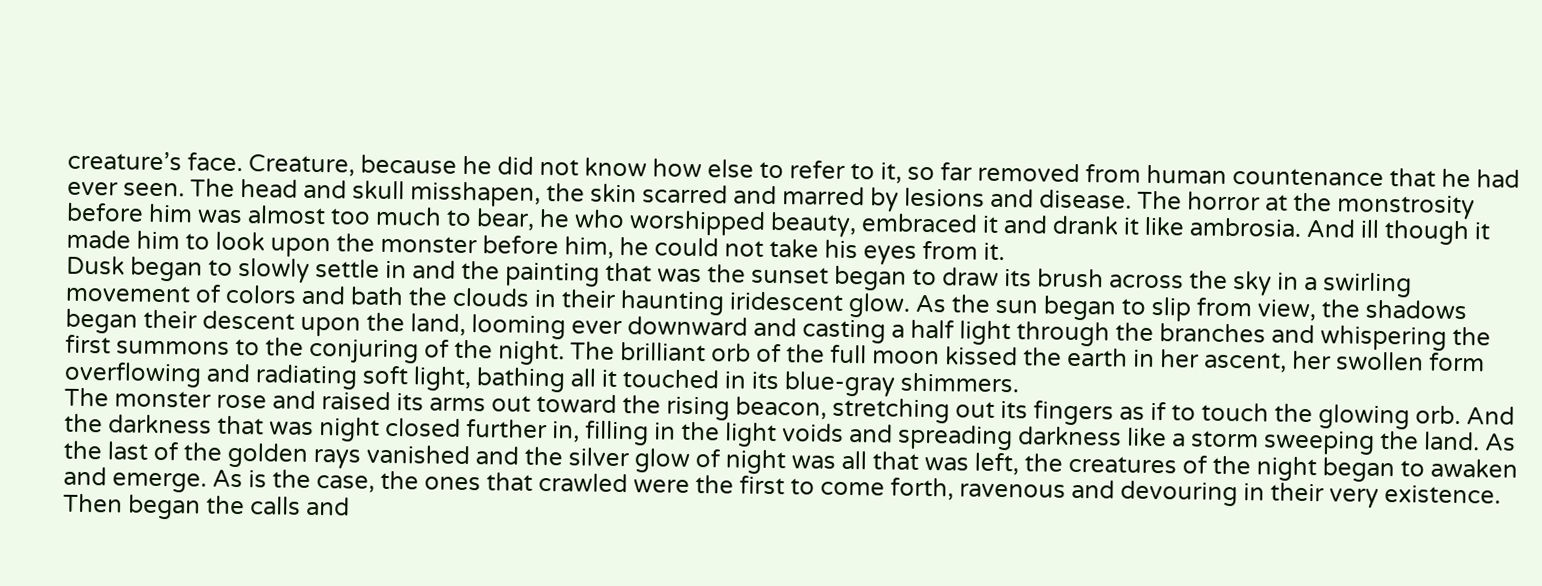creature’s face. Creature, because he did not know how else to refer to it, so far removed from human countenance that he had ever seen. The head and skull misshapen, the skin scarred and marred by lesions and disease. The horror at the monstrosity before him was almost too much to bear, he who worshipped beauty, embraced it and drank it like ambrosia. And ill though it made him to look upon the monster before him, he could not take his eyes from it.
Dusk began to slowly settle in and the painting that was the sunset began to draw its brush across the sky in a swirling movement of colors and bath the clouds in their haunting iridescent glow. As the sun began to slip from view, the shadows began their descent upon the land, looming ever downward and casting a half light through the branches and whispering the first summons to the conjuring of the night. The brilliant orb of the full moon kissed the earth in her ascent, her swollen form overflowing and radiating soft light, bathing all it touched in its blue-gray shimmers.
The monster rose and raised its arms out toward the rising beacon, stretching out its fingers as if to touch the glowing orb. And the darkness that was night closed further in, filling in the light voids and spreading darkness like a storm sweeping the land. As the last of the golden rays vanished and the silver glow of night was all that was left, the creatures of the night began to awaken and emerge. As is the case, the ones that crawled were the first to come forth, ravenous and devouring in their very existence. Then began the calls and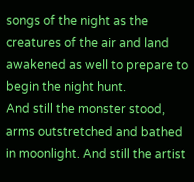songs of the night as the creatures of the air and land awakened as well to prepare to begin the night hunt.
And still the monster stood, arms outstretched and bathed in moonlight. And still the artist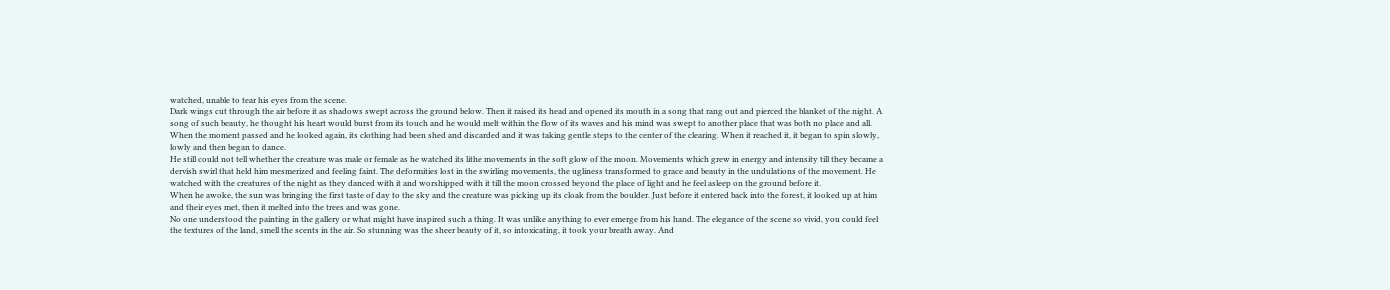watched, unable to tear his eyes from the scene.
Dark wings cut through the air before it as shadows swept across the ground below. Then it raised its head and opened its mouth in a song that rang out and pierced the blanket of the night. A song of such beauty, he thought his heart would burst from its touch and he would melt within the flow of its waves and his mind was swept to another place that was both no place and all. When the moment passed and he looked again, its clothing had been shed and discarded and it was taking gentle steps to the center of the clearing. When it reached it, it began to spin slowly, lowly and then began to dance.
He still could not tell whether the creature was male or female as he watched its lithe movements in the soft glow of the moon. Movements which grew in energy and intensity till they became a dervish swirl that held him mesmerized and feeling faint. The deformities lost in the swirling movements, the ugliness transformed to grace and beauty in the undulations of the movement. He watched with the creatures of the night as they danced with it and worshipped with it till the moon crossed beyond the place of light and he feel asleep on the ground before it.
When he awoke, the sun was bringing the first taste of day to the sky and the creature was picking up its cloak from the boulder. Just before it entered back into the forest, it looked up at him and their eyes met, then it melted into the trees and was gone.
No one understood the painting in the gallery or what might have inspired such a thing. It was unlike anything to ever emerge from his hand. The elegance of the scene so vivid, you could feel the textures of the land, smell the scents in the air. So stunning was the sheer beauty of it, so intoxicating, it took your breath away. And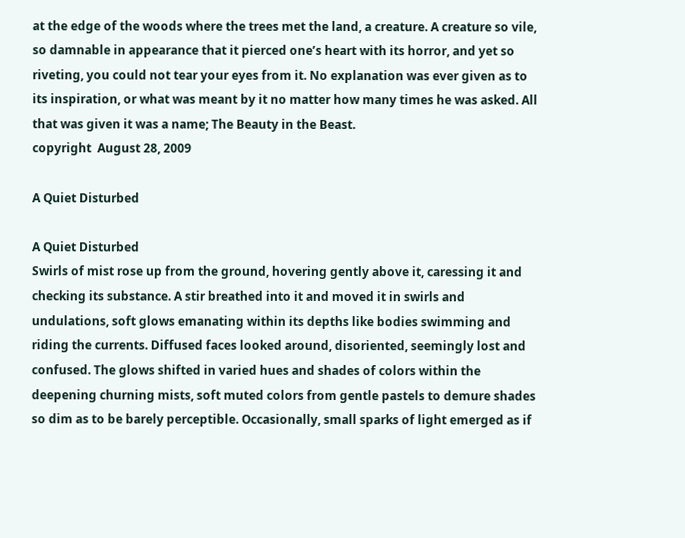at the edge of the woods where the trees met the land, a creature. A creature so vile, so damnable in appearance that it pierced one’s heart with its horror, and yet so riveting, you could not tear your eyes from it. No explanation was ever given as to its inspiration, or what was meant by it no matter how many times he was asked. All that was given it was a name; The Beauty in the Beast.
copyright  August 28, 2009

A Quiet Disturbed

A Quiet Disturbed
Swirls of mist rose up from the ground, hovering gently above it, caressing it and checking its substance. A stir breathed into it and moved it in swirls and undulations, soft glows emanating within its depths like bodies swimming and riding the currents. Diffused faces looked around, disoriented, seemingly lost and confused. The glows shifted in varied hues and shades of colors within the deepening churning mists, soft muted colors from gentle pastels to demure shades so dim as to be barely perceptible. Occasionally, small sparks of light emerged as if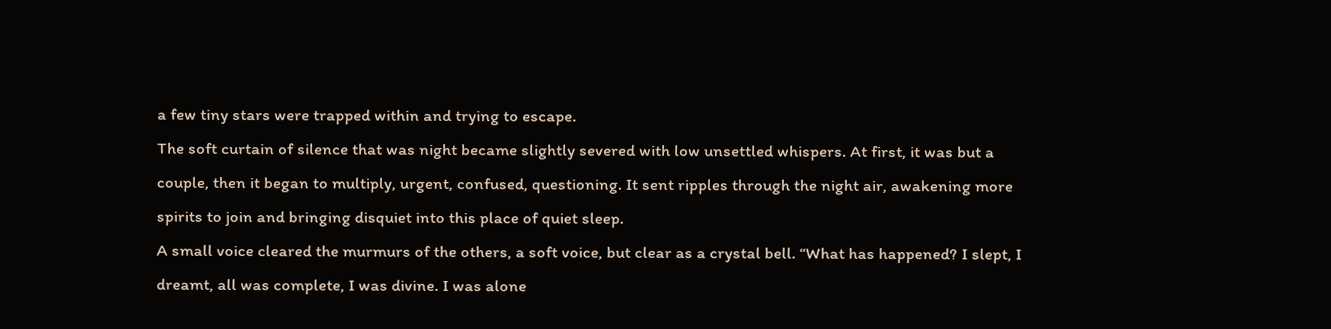a few tiny stars were trapped within and trying to escape.
The soft curtain of silence that was night became slightly severed with low unsettled whispers. At first, it was but a couple, then it began to multiply, urgent, confused, questioning. It sent ripples through the night air, awakening more spirits to join and bringing disquiet into this place of quiet sleep.
A small voice cleared the murmurs of the others, a soft voice, but clear as a crystal bell. “What has happened? I slept, I dreamt, all was complete, I was divine. I was alone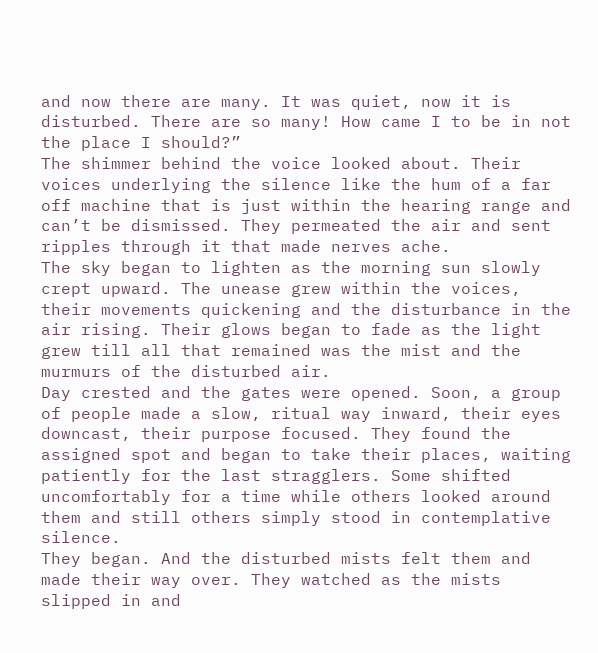and now there are many. It was quiet, now it is disturbed. There are so many! How came I to be in not the place I should?”
The shimmer behind the voice looked about. Their voices underlying the silence like the hum of a far off machine that is just within the hearing range and can’t be dismissed. They permeated the air and sent ripples through it that made nerves ache.
The sky began to lighten as the morning sun slowly crept upward. The unease grew within the voices, their movements quickening and the disturbance in the air rising. Their glows began to fade as the light grew till all that remained was the mist and the murmurs of the disturbed air.
Day crested and the gates were opened. Soon, a group of people made a slow, ritual way inward, their eyes downcast, their purpose focused. They found the assigned spot and began to take their places, waiting patiently for the last stragglers. Some shifted uncomfortably for a time while others looked around them and still others simply stood in contemplative silence.
They began. And the disturbed mists felt them and made their way over. They watched as the mists slipped in and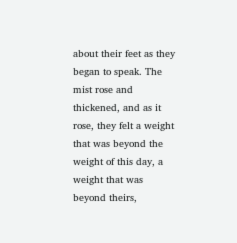about their feet as they began to speak. The mist rose and thickened, and as it rose, they felt a weight that was beyond the weight of this day, a weight that was beyond theirs,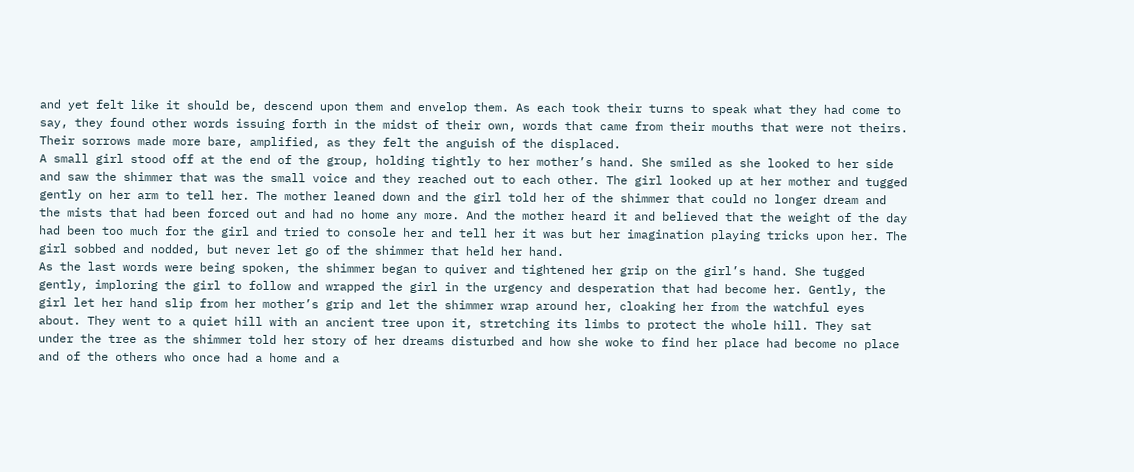and yet felt like it should be, descend upon them and envelop them. As each took their turns to speak what they had come to say, they found other words issuing forth in the midst of their own, words that came from their mouths that were not theirs. Their sorrows made more bare, amplified, as they felt the anguish of the displaced.
A small girl stood off at the end of the group, holding tightly to her mother’s hand. She smiled as she looked to her side and saw the shimmer that was the small voice and they reached out to each other. The girl looked up at her mother and tugged gently on her arm to tell her. The mother leaned down and the girl told her of the shimmer that could no longer dream and the mists that had been forced out and had no home any more. And the mother heard it and believed that the weight of the day had been too much for the girl and tried to console her and tell her it was but her imagination playing tricks upon her. The girl sobbed and nodded, but never let go of the shimmer that held her hand.
As the last words were being spoken, the shimmer began to quiver and tightened her grip on the girl’s hand. She tugged gently, imploring the girl to follow and wrapped the girl in the urgency and desperation that had become her. Gently, the girl let her hand slip from her mother’s grip and let the shimmer wrap around her, cloaking her from the watchful eyes about. They went to a quiet hill with an ancient tree upon it, stretching its limbs to protect the whole hill. They sat under the tree as the shimmer told her story of her dreams disturbed and how she woke to find her place had become no place and of the others who once had a home and a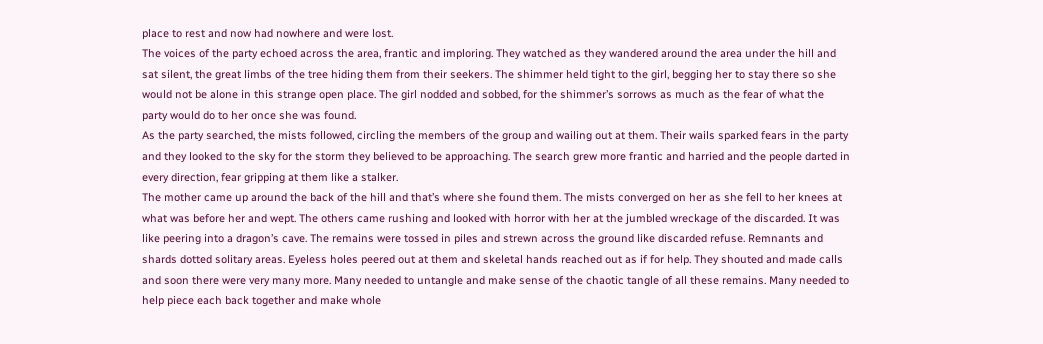place to rest and now had nowhere and were lost.
The voices of the party echoed across the area, frantic and imploring. They watched as they wandered around the area under the hill and sat silent, the great limbs of the tree hiding them from their seekers. The shimmer held tight to the girl, begging her to stay there so she would not be alone in this strange open place. The girl nodded and sobbed, for the shimmer’s sorrows as much as the fear of what the party would do to her once she was found.
As the party searched, the mists followed, circling the members of the group and wailing out at them. Their wails sparked fears in the party and they looked to the sky for the storm they believed to be approaching. The search grew more frantic and harried and the people darted in every direction, fear gripping at them like a stalker.
The mother came up around the back of the hill and that’s where she found them. The mists converged on her as she fell to her knees at what was before her and wept. The others came rushing and looked with horror with her at the jumbled wreckage of the discarded. It was like peering into a dragon’s cave. The remains were tossed in piles and strewn across the ground like discarded refuse. Remnants and shards dotted solitary areas. Eyeless holes peered out at them and skeletal hands reached out as if for help. They shouted and made calls and soon there were very many more. Many needed to untangle and make sense of the chaotic tangle of all these remains. Many needed to help piece each back together and make whole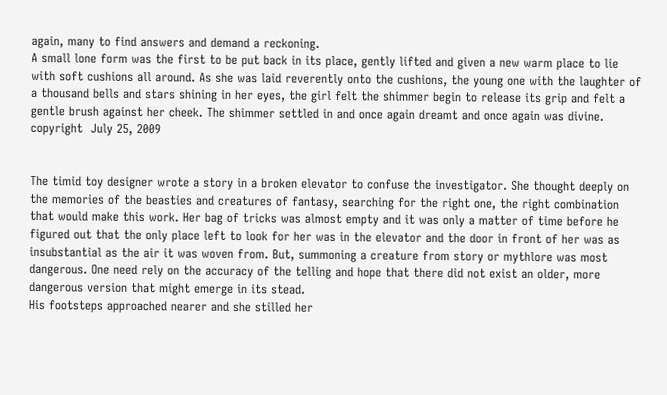again, many to find answers and demand a reckoning.
A small lone form was the first to be put back in its place, gently lifted and given a new warm place to lie with soft cushions all around. As she was laid reverently onto the cushions, the young one with the laughter of a thousand bells and stars shining in her eyes, the girl felt the shimmer begin to release its grip and felt a gentle brush against her cheek. The shimmer settled in and once again dreamt and once again was divine.
copyright  July 25, 2009


The timid toy designer wrote a story in a broken elevator to confuse the investigator. She thought deeply on the memories of the beasties and creatures of fantasy, searching for the right one, the right combination that would make this work. Her bag of tricks was almost empty and it was only a matter of time before he figured out that the only place left to look for her was in the elevator and the door in front of her was as insubstantial as the air it was woven from. But, summoning a creature from story or mythlore was most dangerous. One need rely on the accuracy of the telling and hope that there did not exist an older, more dangerous version that might emerge in its stead.
His footsteps approached nearer and she stilled her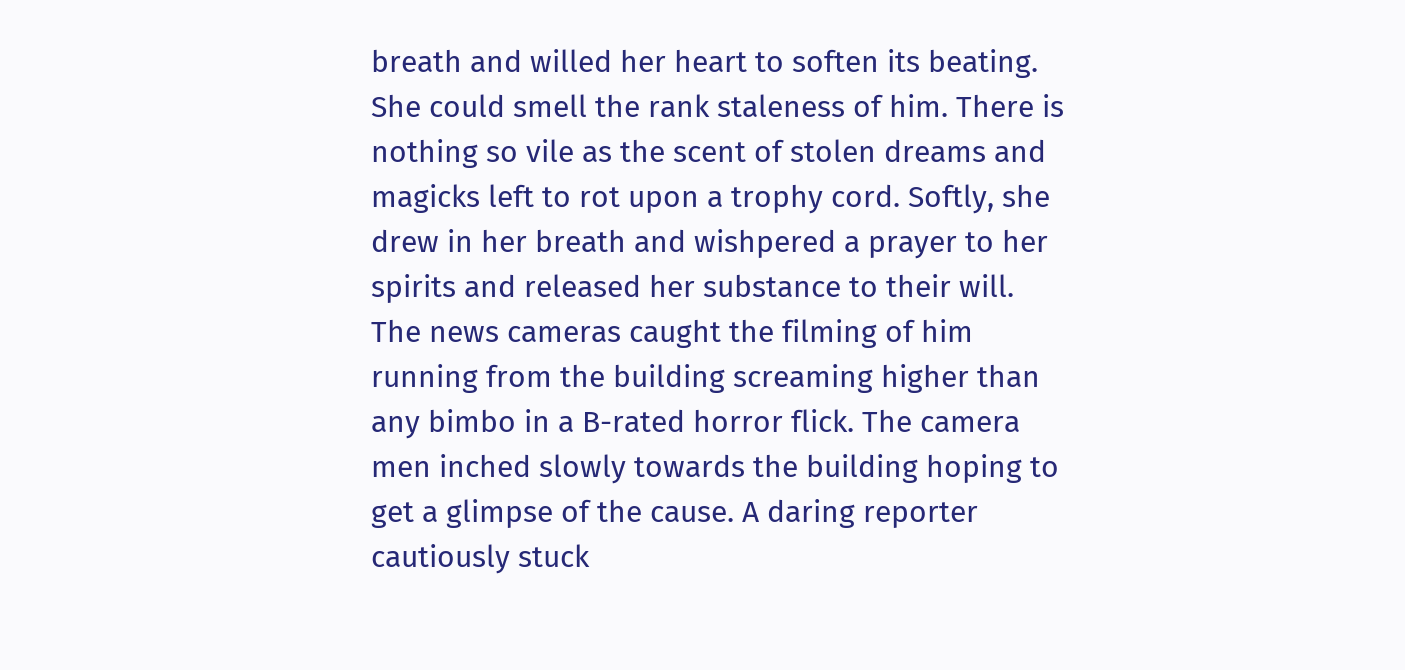breath and willed her heart to soften its beating. She could smell the rank staleness of him. There is nothing so vile as the scent of stolen dreams and magicks left to rot upon a trophy cord. Softly, she drew in her breath and wishpered a prayer to her spirits and released her substance to their will.
The news cameras caught the filming of him running from the building screaming higher than any bimbo in a B-rated horror flick. The camera men inched slowly towards the building hoping to get a glimpse of the cause. A daring reporter cautiously stuck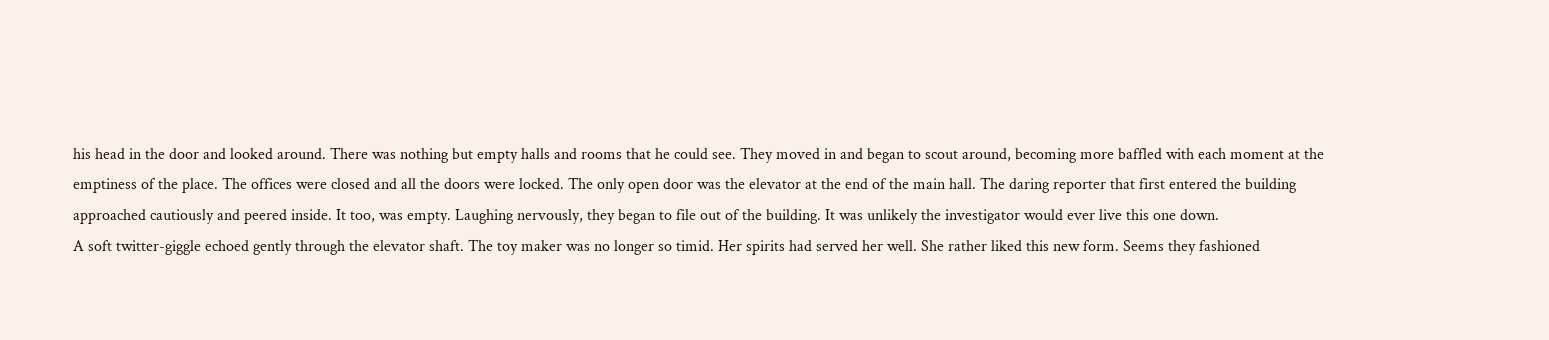his head in the door and looked around. There was nothing but empty halls and rooms that he could see. They moved in and began to scout around, becoming more baffled with each moment at the emptiness of the place. The offices were closed and all the doors were locked. The only open door was the elevator at the end of the main hall. The daring reporter that first entered the building approached cautiously and peered inside. It too, was empty. Laughing nervously, they began to file out of the building. It was unlikely the investigator would ever live this one down.
A soft twitter-giggle echoed gently through the elevator shaft. The toy maker was no longer so timid. Her spirits had served her well. She rather liked this new form. Seems they fashioned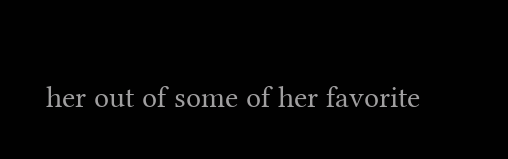her out of some of her favorite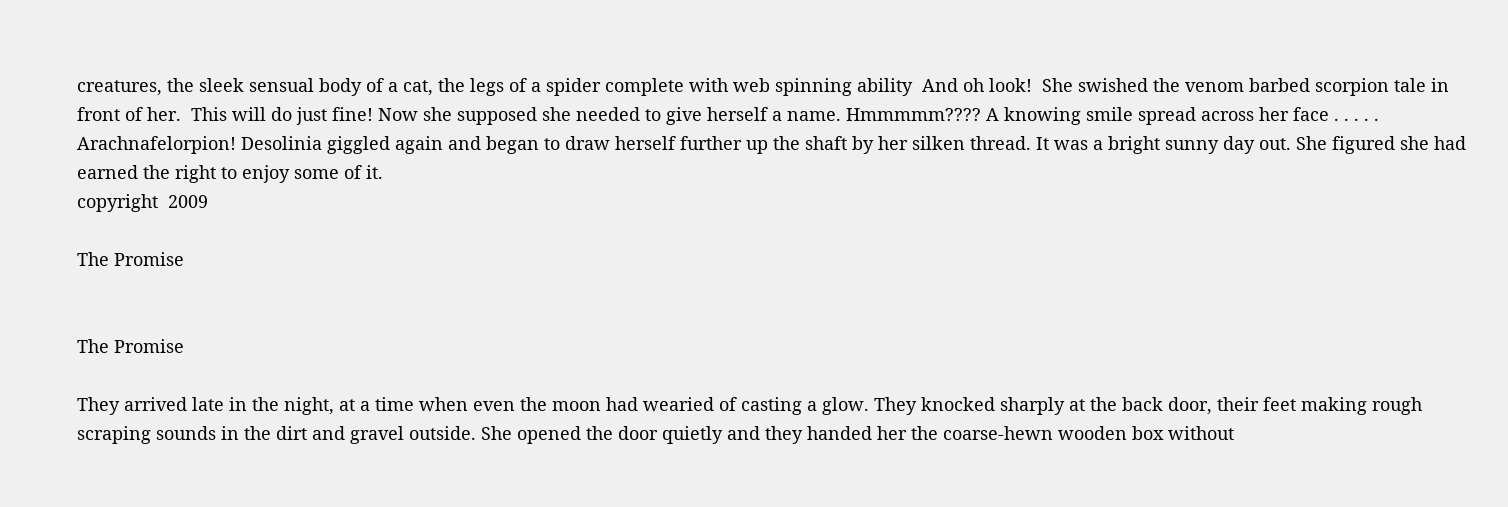creatures, the sleek sensual body of a cat, the legs of a spider complete with web spinning ability  And oh look!  She swished the venom barbed scorpion tale in front of her.  This will do just fine! Now she supposed she needed to give herself a name. Hmmmmm???? A knowing smile spread across her face . . . . . Arachnafelorpion! Desolinia giggled again and began to draw herself further up the shaft by her silken thread. It was a bright sunny day out. She figured she had earned the right to enjoy some of it.
copyright  2009

The Promise


The Promise

They arrived late in the night, at a time when even the moon had wearied of casting a glow. They knocked sharply at the back door, their feet making rough scraping sounds in the dirt and gravel outside. She opened the door quietly and they handed her the coarse-hewn wooden box without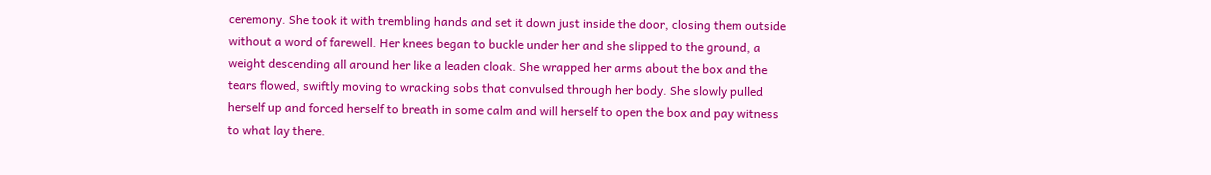ceremony. She took it with trembling hands and set it down just inside the door, closing them outside without a word of farewell. Her knees began to buckle under her and she slipped to the ground, a weight descending all around her like a leaden cloak. She wrapped her arms about the box and the tears flowed, swiftly moving to wracking sobs that convulsed through her body. She slowly pulled herself up and forced herself to breath in some calm and will herself to open the box and pay witness to what lay there.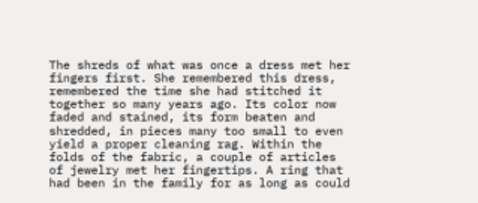The shreds of what was once a dress met her fingers first. She remembered this dress, remembered the time she had stitched it together so many years ago. Its color now faded and stained, its form beaten and shredded, in pieces many too small to even yield a proper cleaning rag. Within the folds of the fabric, a couple of articles of jewelry met her fingertips. A ring that had been in the family for as long as could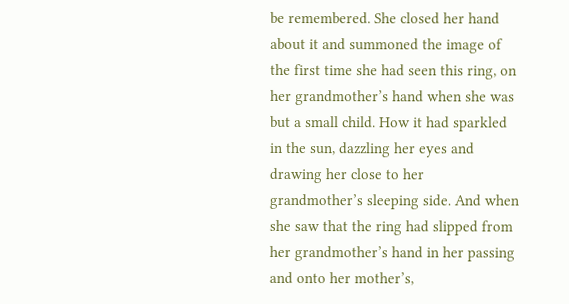be remembered. She closed her hand about it and summoned the image of the first time she had seen this ring, on her grandmother’s hand when she was but a small child. How it had sparkled in the sun, dazzling her eyes and drawing her close to her grandmother’s sleeping side. And when she saw that the ring had slipped from her grandmother’s hand in her passing and onto her mother’s,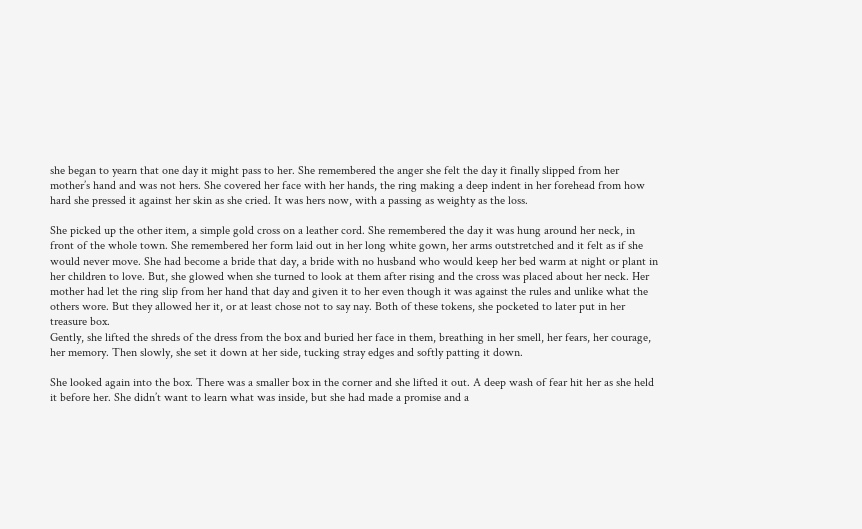she began to yearn that one day it might pass to her. She remembered the anger she felt the day it finally slipped from her mother’s hand and was not hers. She covered her face with her hands, the ring making a deep indent in her forehead from how hard she pressed it against her skin as she cried. It was hers now, with a passing as weighty as the loss.

She picked up the other item, a simple gold cross on a leather cord. She remembered the day it was hung around her neck, in front of the whole town. She remembered her form laid out in her long white gown, her arms outstretched and it felt as if she would never move. She had become a bride that day, a bride with no husband who would keep her bed warm at night or plant in her children to love. But, she glowed when she turned to look at them after rising and the cross was placed about her neck. Her mother had let the ring slip from her hand that day and given it to her even though it was against the rules and unlike what the others wore. But they allowed her it, or at least chose not to say nay. Both of these tokens, she pocketed to later put in her treasure box.
Gently, she lifted the shreds of the dress from the box and buried her face in them, breathing in her smell, her fears, her courage, her memory. Then slowly, she set it down at her side, tucking stray edges and softly patting it down.

She looked again into the box. There was a smaller box in the corner and she lifted it out. A deep wash of fear hit her as she held it before her. She didn’t want to learn what was inside, but she had made a promise and a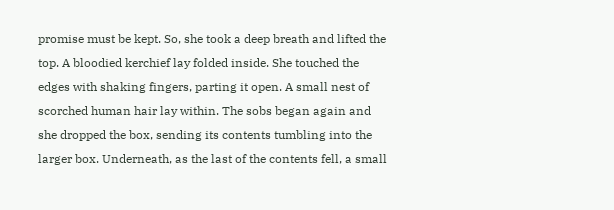promise must be kept. So, she took a deep breath and lifted the top. A bloodied kerchief lay folded inside. She touched the edges with shaking fingers, parting it open. A small nest of scorched human hair lay within. The sobs began again and she dropped the box, sending its contents tumbling into the larger box. Underneath, as the last of the contents fell, a small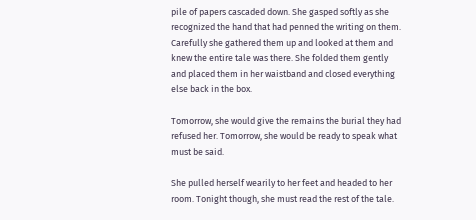pile of papers cascaded down. She gasped softly as she recognized the hand that had penned the writing on them. Carefully she gathered them up and looked at them and knew the entire tale was there. She folded them gently and placed them in her waistband and closed everything else back in the box.

Tomorrow, she would give the remains the burial they had refused her. Tomorrow, she would be ready to speak what must be said.

She pulled herself wearily to her feet and headed to her room. Tonight though, she must read the rest of the tale.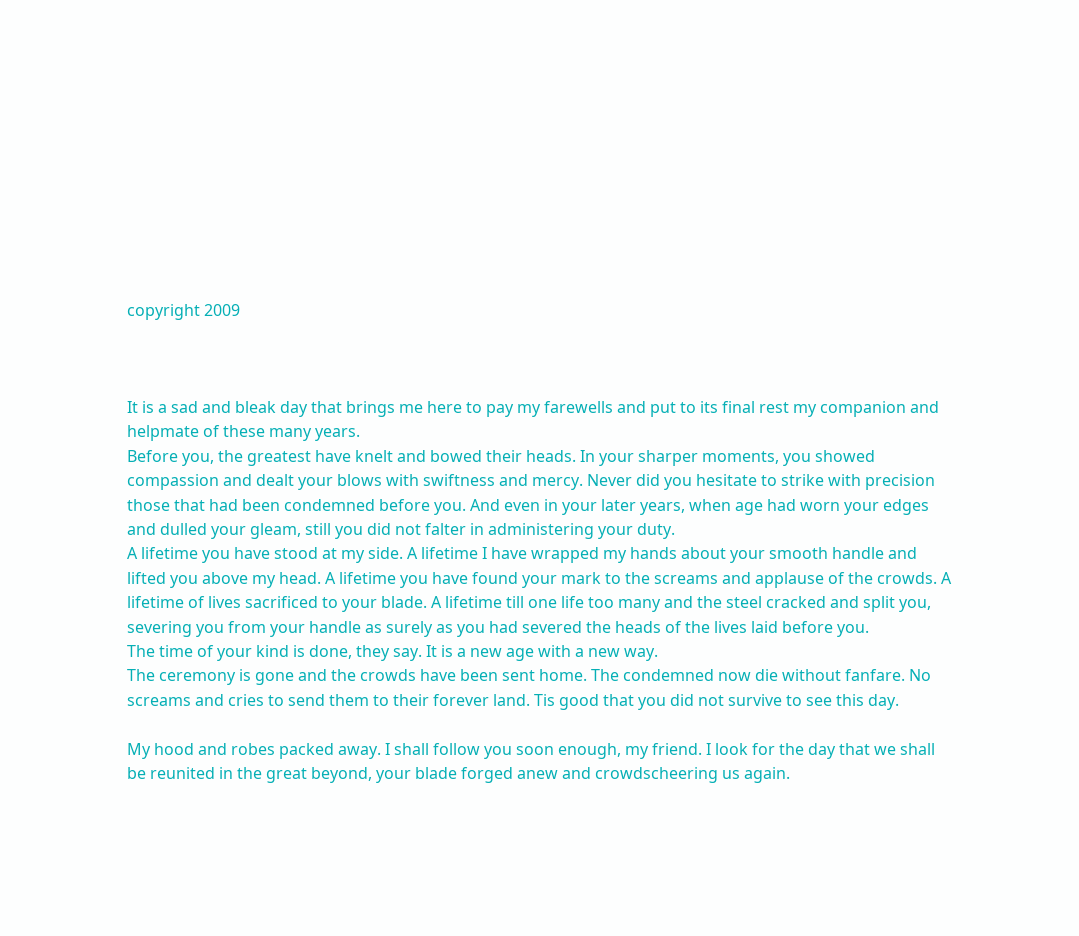copyright 2009



It is a sad and bleak day that brings me here to pay my farewells and put to its final rest my companion and helpmate of these many years.
Before you, the greatest have knelt and bowed their heads. In your sharper moments, you showed compassion and dealt your blows with swiftness and mercy. Never did you hesitate to strike with precision those that had been condemned before you. And even in your later years, when age had worn your edges and dulled your gleam, still you did not falter in administering your duty.
A lifetime you have stood at my side. A lifetime I have wrapped my hands about your smooth handle and lifted you above my head. A lifetime you have found your mark to the screams and applause of the crowds. A lifetime of lives sacrificed to your blade. A lifetime till one life too many and the steel cracked and split you, severing you from your handle as surely as you had severed the heads of the lives laid before you.
The time of your kind is done, they say. It is a new age with a new way.
The ceremony is gone and the crowds have been sent home. The condemned now die without fanfare. No screams and cries to send them to their forever land. Tis good that you did not survive to see this day.

My hood and robes packed away. I shall follow you soon enough, my friend. I look for the day that we shall be reunited in the great beyond, your blade forged anew and crowdscheering us again.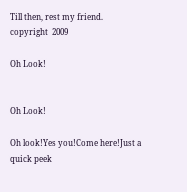Till then, rest my friend.
copyright  2009

Oh Look!


Oh Look!

Oh look!Yes you!Come here!Just a quick peek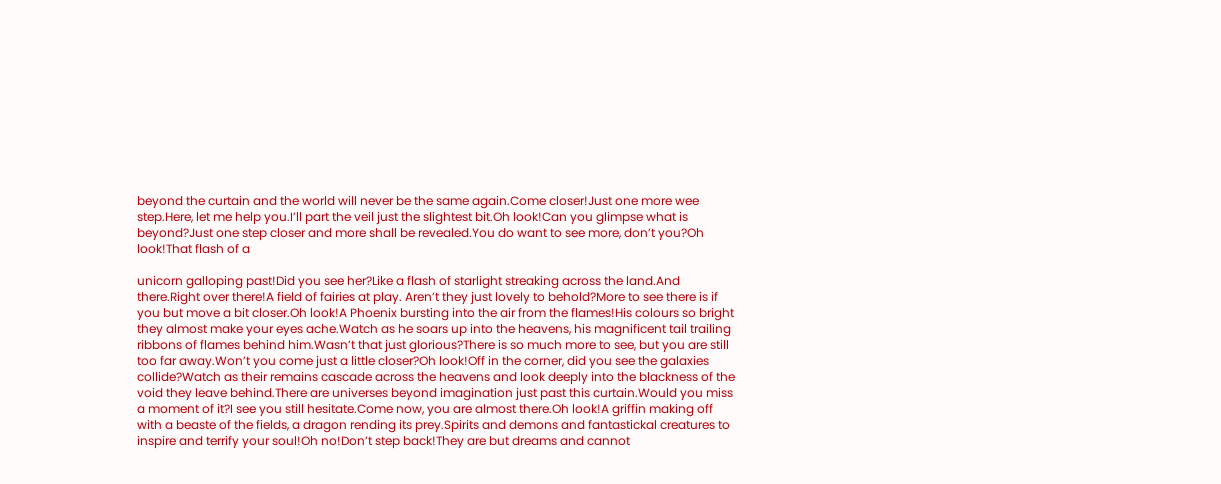beyond the curtain and the world will never be the same again.Come closer!Just one more wee step.Here, let me help you.I’ll part the veil just the slightest bit.Oh look!Can you glimpse what is beyond?Just one step closer and more shall be revealed.You do want to see more, don’t you?Oh look!That flash of a

unicorn galloping past!Did you see her?Like a flash of starlight streaking across the land.And there.Right over there!A field of fairies at play. Aren’t they just lovely to behold?More to see there is if you but move a bit closer.Oh look!A Phoenix bursting into the air from the flames!His colours so bright they almost make your eyes ache.Watch as he soars up into the heavens, his magnificent tail trailing ribbons of flames behind him.Wasn’t that just glorious?There is so much more to see, but you are still too far away.Won’t you come just a little closer?Oh look!Off in the corner, did you see the galaxies collide?Watch as their remains cascade across the heavens and look deeply into the blackness of the void they leave behind.There are universes beyond imagination just past this curtain.Would you miss a moment of it?I see you still hesitate.Come now, you are almost there.Oh look!A griffin making off with a beaste of the fields, a dragon rending its prey.Spirits and demons and fantastickal creatures to inspire and terrify your soul!Oh no!Don’t step back!They are but dreams and cannot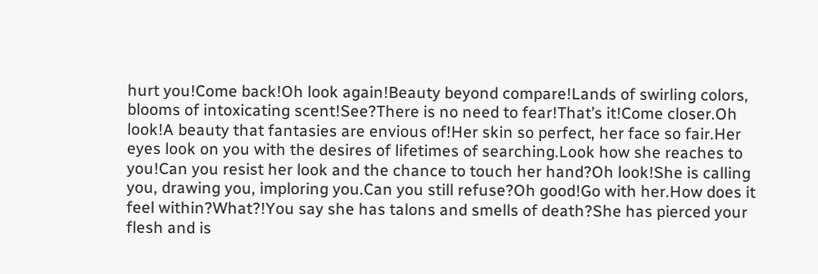hurt you!Come back!Oh look again!Beauty beyond compare!Lands of swirling colors, blooms of intoxicating scent!See?There is no need to fear!That’s it!Come closer.Oh look!A beauty that fantasies are envious of!Her skin so perfect, her face so fair.Her eyes look on you with the desires of lifetimes of searching.Look how she reaches to you!Can you resist her look and the chance to touch her hand?Oh look!She is calling you, drawing you, imploring you.Can you still refuse?Oh good!Go with her.How does it feel within?What?!You say she has talons and smells of death?She has pierced your flesh and is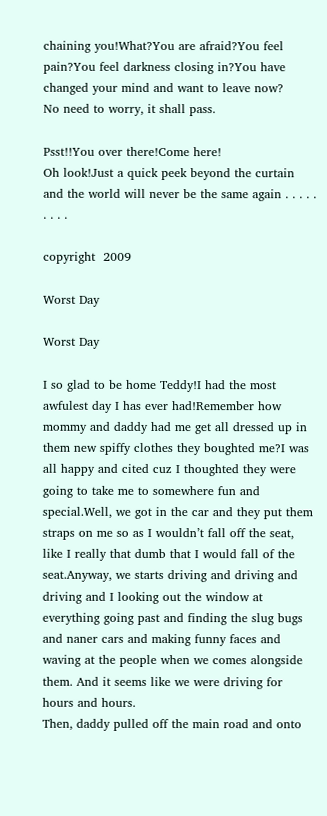chaining you!What?You are afraid?You feel pain?You feel darkness closing in?You have changed your mind and want to leave now?
No need to worry, it shall pass.

Psst!!You over there!Come here!
Oh look!Just a quick peek beyond the curtain and the world will never be the same again . . . . . . . . .

copyright  2009

Worst Day

Worst Day

I so glad to be home Teddy!I had the most awfulest day I has ever had!Remember how mommy and daddy had me get all dressed up in them new spiffy clothes they boughted me?I was all happy and cited cuz I thoughted they were going to take me to somewhere fun and special.Well, we got in the car and they put them straps on me so as I wouldn’t fall off the seat, like I really that dumb that I would fall of the seat.Anyway, we starts driving and driving and driving and I looking out the window at everything going past and finding the slug bugs and naner cars and making funny faces and waving at the people when we comes alongside them. And it seems like we were driving for hours and hours.
Then, daddy pulled off the main road and onto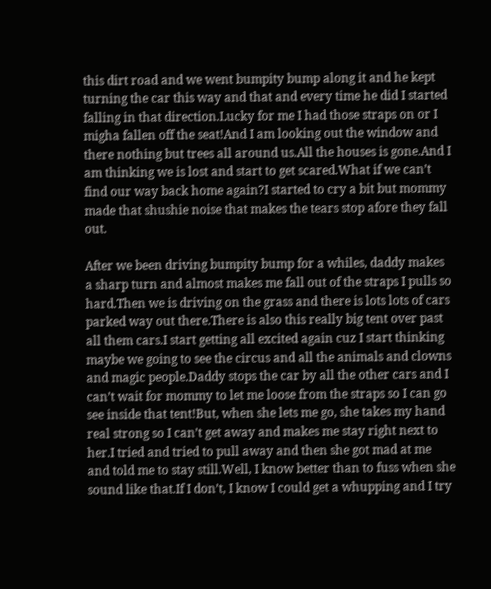this dirt road and we went bumpity bump along it and he kept turning the car this way and that and every time he did I started falling in that direction.Lucky for me I had those straps on or I migha fallen off the seat!And I am looking out the window and there nothing but trees all around us.All the houses is gone.And I am thinking we is lost and start to get scared.What if we can’t find our way back home again?I started to cry a bit but mommy made that shushie noise that makes the tears stop afore they fall out.

After we been driving bumpity bump for a whiles, daddy makes a sharp turn and almost makes me fall out of the straps I pulls so hard.Then we is driving on the grass and there is lots lots of cars parked way out there.There is also this really big tent over past all them cars.I start getting all excited again cuz I start thinking maybe we going to see the circus and all the animals and clowns and magic people.Daddy stops the car by all the other cars and I can’t wait for mommy to let me loose from the straps so I can go see inside that tent!But, when she lets me go, she takes my hand real strong so I can’t get away and makes me stay right next to her.I tried and tried to pull away and then she got mad at me and told me to stay still.Well, I know better than to fuss when she sound like that.If I don’t, I know I could get a whupping and I try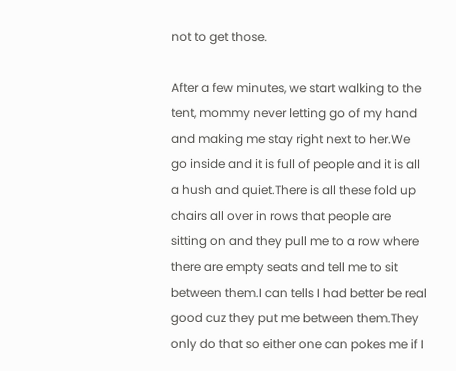not to get those.

After a few minutes, we start walking to the tent, mommy never letting go of my hand and making me stay right next to her.We go inside and it is full of people and it is all a hush and quiet.There is all these fold up chairs all over in rows that people are sitting on and they pull me to a row where there are empty seats and tell me to sit between them.I can tells I had better be real good cuz they put me between them.They only do that so either one can pokes me if I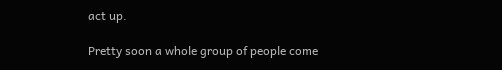act up.

Pretty soon a whole group of people come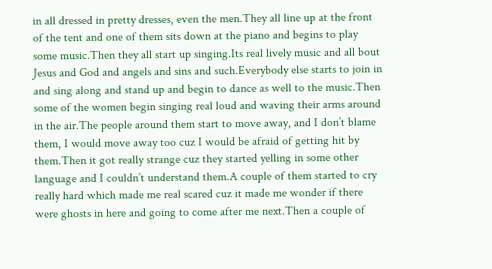in all dressed in pretty dresses, even the men.They all line up at the front of the tent and one of them sits down at the piano and begins to play some music.Then they all start up singing.Its real lively music and all bout Jesus and God and angels and sins and such.Everybody else starts to join in and sing along and stand up and begin to dance as well to the music.Then some of the women begin singing real loud and waving their arms around in the air.The people around them start to move away, and I don’t blame them, I would move away too cuz I would be afraid of getting hit by them.Then it got really strange cuz they started yelling in some other language and I couldn’t understand them.A couple of them started to cry really hard which made me real scared cuz it made me wonder if there were ghosts in here and going to come after me next.Then a couple of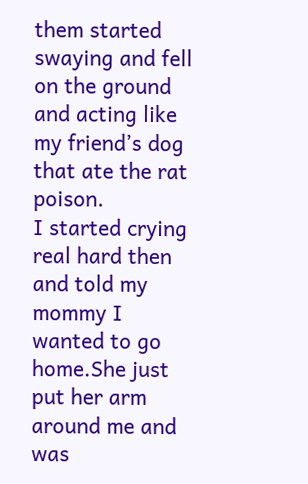them started swaying and fell on the ground and acting like my friend’s dog that ate the rat poison.
I started crying real hard then and told my mommy I wanted to go home.She just put her arm around me and was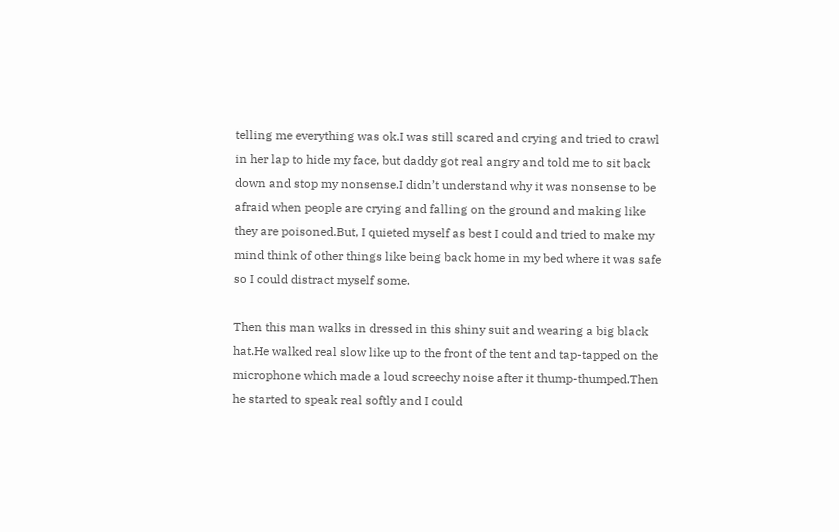telling me everything was ok.I was still scared and crying and tried to crawl in her lap to hide my face, but daddy got real angry and told me to sit back down and stop my nonsense.I didn’t understand why it was nonsense to be afraid when people are crying and falling on the ground and making like they are poisoned.But, I quieted myself as best I could and tried to make my mind think of other things like being back home in my bed where it was safe so I could distract myself some.

Then this man walks in dressed in this shiny suit and wearing a big black hat.He walked real slow like up to the front of the tent and tap-tapped on the microphone which made a loud screechy noise after it thump-thumped.Then he started to speak real softly and I could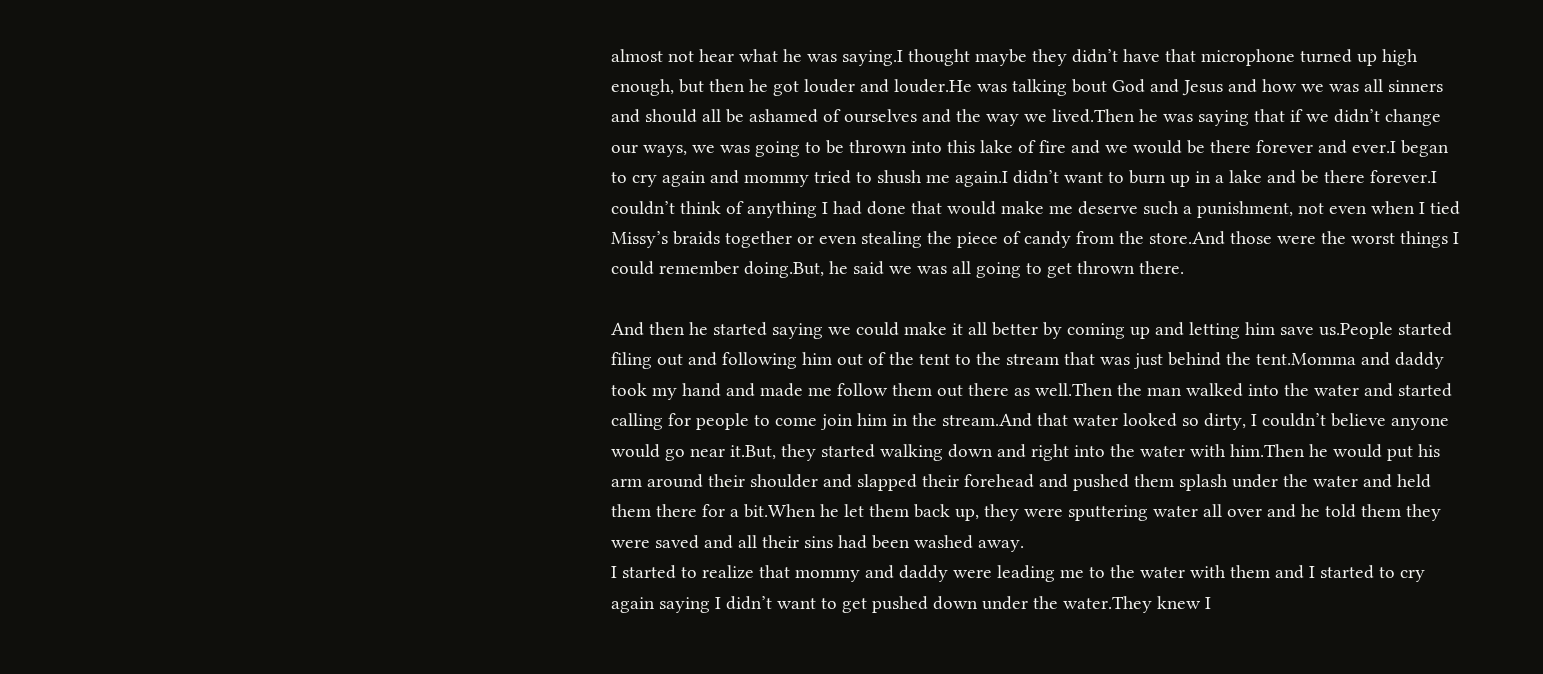almost not hear what he was saying.I thought maybe they didn’t have that microphone turned up high enough, but then he got louder and louder.He was talking bout God and Jesus and how we was all sinners and should all be ashamed of ourselves and the way we lived.Then he was saying that if we didn’t change our ways, we was going to be thrown into this lake of fire and we would be there forever and ever.I began to cry again and mommy tried to shush me again.I didn’t want to burn up in a lake and be there forever.I couldn’t think of anything I had done that would make me deserve such a punishment, not even when I tied Missy’s braids together or even stealing the piece of candy from the store.And those were the worst things I could remember doing.But, he said we was all going to get thrown there.

And then he started saying we could make it all better by coming up and letting him save us.People started filing out and following him out of the tent to the stream that was just behind the tent.Momma and daddy took my hand and made me follow them out there as well.Then the man walked into the water and started calling for people to come join him in the stream.And that water looked so dirty, I couldn’t believe anyone would go near it.But, they started walking down and right into the water with him.Then he would put his arm around their shoulder and slapped their forehead and pushed them splash under the water and held them there for a bit.When he let them back up, they were sputtering water all over and he told them they were saved and all their sins had been washed away.
I started to realize that mommy and daddy were leading me to the water with them and I started to cry again saying I didn’t want to get pushed down under the water.They knew I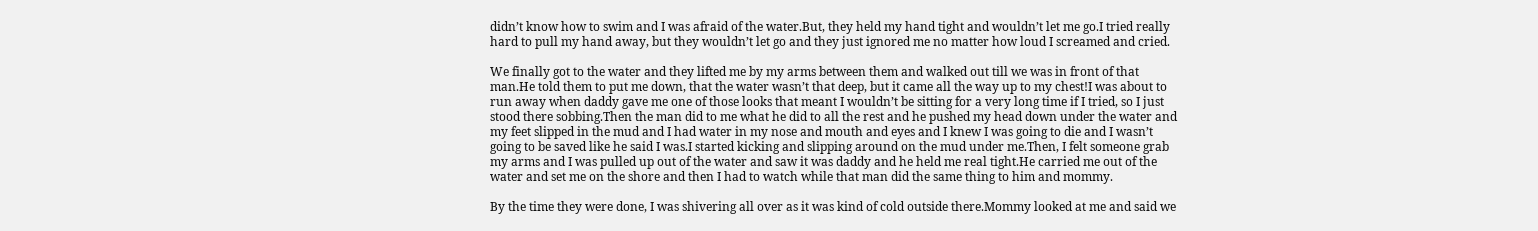didn’t know how to swim and I was afraid of the water.But, they held my hand tight and wouldn’t let me go.I tried really hard to pull my hand away, but they wouldn’t let go and they just ignored me no matter how loud I screamed and cried.

We finally got to the water and they lifted me by my arms between them and walked out till we was in front of that man.He told them to put me down, that the water wasn’t that deep, but it came all the way up to my chest!I was about to run away when daddy gave me one of those looks that meant I wouldn’t be sitting for a very long time if I tried, so I just stood there sobbing.Then the man did to me what he did to all the rest and he pushed my head down under the water and my feet slipped in the mud and I had water in my nose and mouth and eyes and I knew I was going to die and I wasn’t going to be saved like he said I was.I started kicking and slipping around on the mud under me.Then, I felt someone grab my arms and I was pulled up out of the water and saw it was daddy and he held me real tight.He carried me out of the water and set me on the shore and then I had to watch while that man did the same thing to him and mommy.

By the time they were done, I was shivering all over as it was kind of cold outside there.Mommy looked at me and said we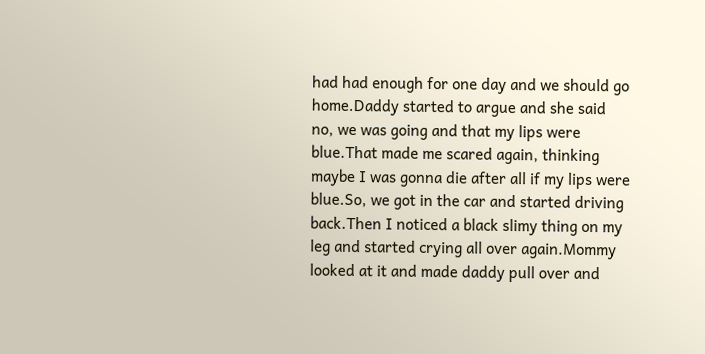had had enough for one day and we should go home.Daddy started to argue and she said no, we was going and that my lips were blue.That made me scared again, thinking maybe I was gonna die after all if my lips were blue.So, we got in the car and started driving back.Then I noticed a black slimy thing on my leg and started crying all over again.Mommy looked at it and made daddy pull over and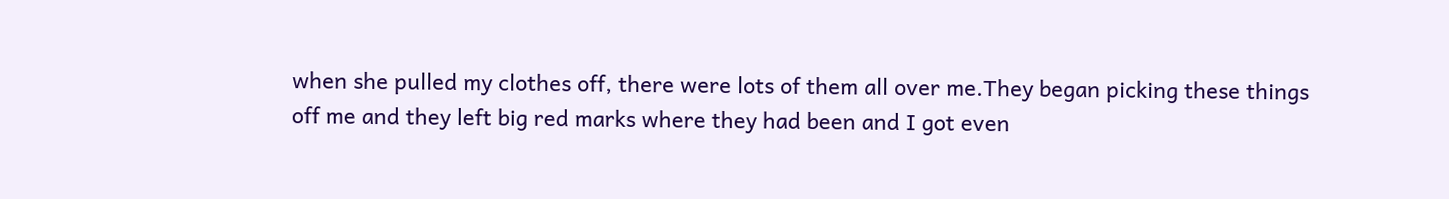when she pulled my clothes off, there were lots of them all over me.They began picking these things off me and they left big red marks where they had been and I got even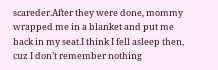scareder.After they were done, mommy wrapped me in a blanket and put me back in my seat.I think I fell asleep then, cuz I don’t remember nothing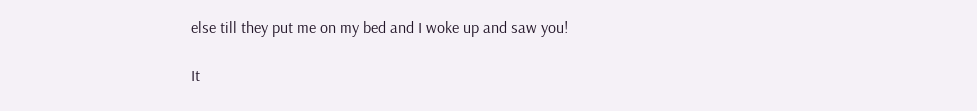else till they put me on my bed and I woke up and saw you!

It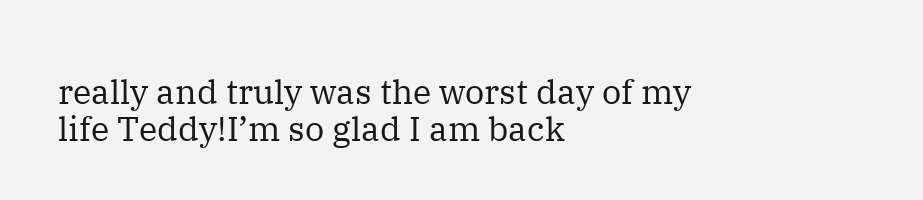really and truly was the worst day of my life Teddy!I’m so glad I am back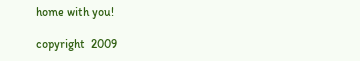home with you!

copyright  2009